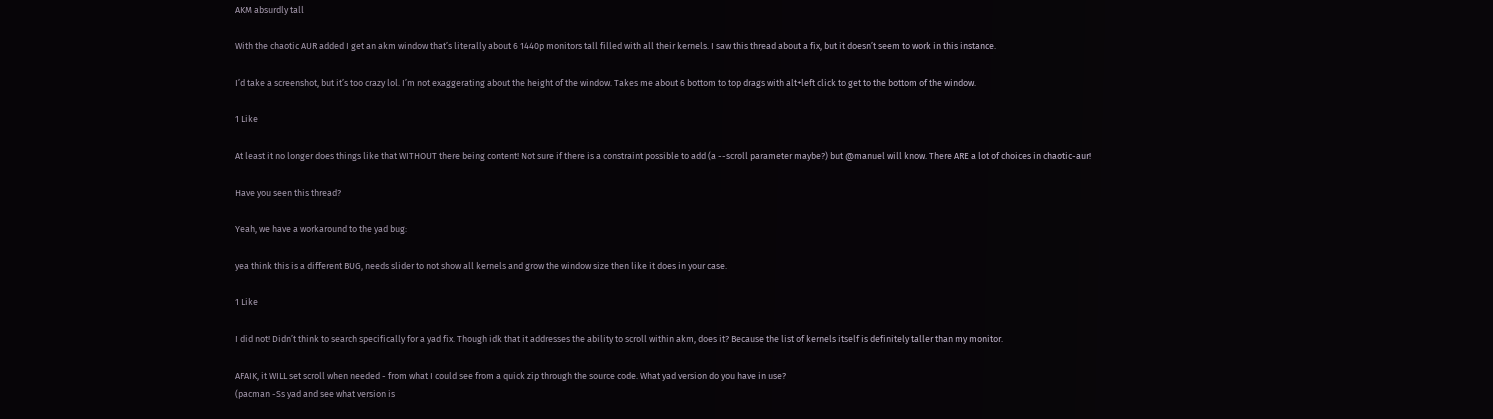AKM absurdly tall

With the chaotic AUR added I get an akm window that’s literally about 6 1440p monitors tall filled with all their kernels. I saw this thread about a fix, but it doesn’t seem to work in this instance.

I’d take a screenshot, but it’s too crazy lol. I’m not exaggerating about the height of the window. Takes me about 6 bottom to top drags with alt+left click to get to the bottom of the window.

1 Like

At least it no longer does things like that WITHOUT there being content! Not sure if there is a constraint possible to add (a --scroll parameter maybe?) but @manuel will know. There ARE a lot of choices in chaotic-aur!

Have you seen this thread?

Yeah, we have a workaround to the yad bug:

yea think this is a different BUG, needs slider to not show all kernels and grow the window size then like it does in your case.

1 Like

I did not! Didn’t think to search specifically for a yad fix. Though idk that it addresses the ability to scroll within akm, does it? Because the list of kernels itself is definitely taller than my monitor.

AFAIK, it WILL set scroll when needed - from what I could see from a quick zip through the source code. What yad version do you have in use?
(pacman -Ss yad and see what version is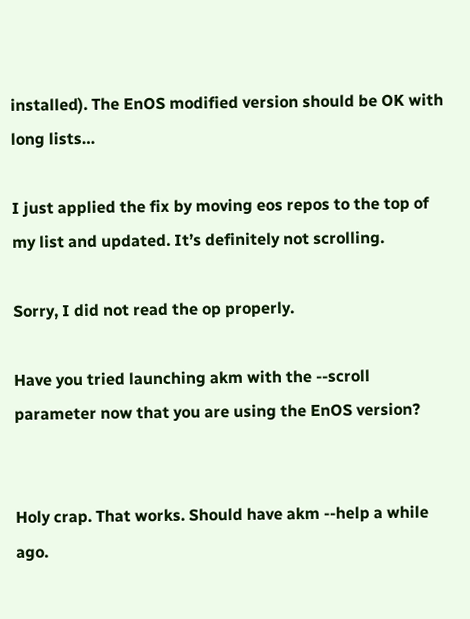installed). The EnOS modified version should be OK with long lists…

I just applied the fix by moving eos repos to the top of my list and updated. It’s definitely not scrolling.

Sorry, I did not read the op properly.

Have you tried launching akm with the --scroll parameter now that you are using the EnOS version?


Holy crap. That works. Should have akm --help a while ago.